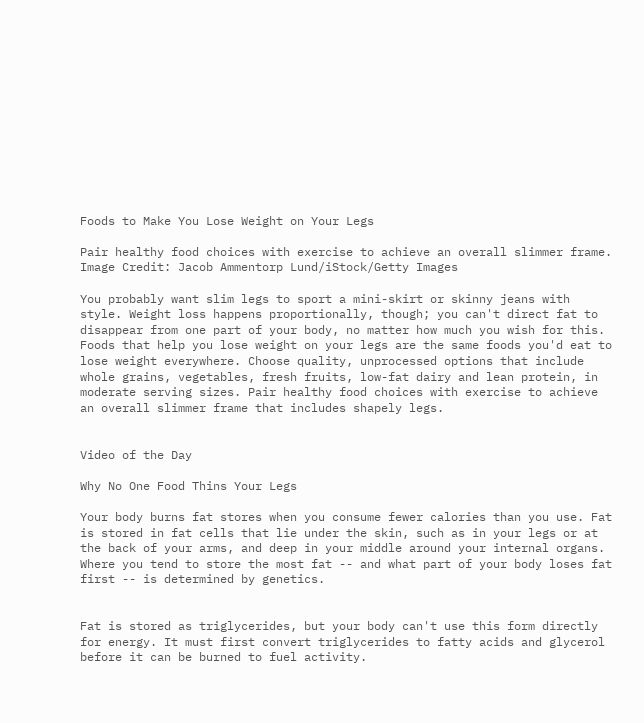Foods to Make You Lose Weight on Your Legs

Pair healthy food choices with exercise to achieve an overall slimmer frame.
Image Credit: Jacob Ammentorp Lund/iStock/Getty Images

You probably want slim legs to sport a mini-skirt or skinny jeans with style. Weight loss happens proportionally, though; you can't direct fat to disappear from one part of your body, no matter how much you wish for this. Foods that help you lose weight on your legs are the same foods you'd eat to lose weight everywhere. Choose quality, unprocessed options that include whole grains, vegetables, fresh fruits, low-fat dairy and lean protein, in moderate serving sizes. Pair healthy food choices with exercise to achieve an overall slimmer frame that includes shapely legs.


Video of the Day

Why No One Food Thins Your Legs

Your body burns fat stores when you consume fewer calories than you use. Fat is stored in fat cells that lie under the skin, such as in your legs or at the back of your arms, and deep in your middle around your internal organs. Where you tend to store the most fat -- and what part of your body loses fat first -- is determined by genetics.


Fat is stored as triglycerides, but your body can't use this form directly for energy. It must first convert triglycerides to fatty acids and glycerol before it can be burned to fuel activity.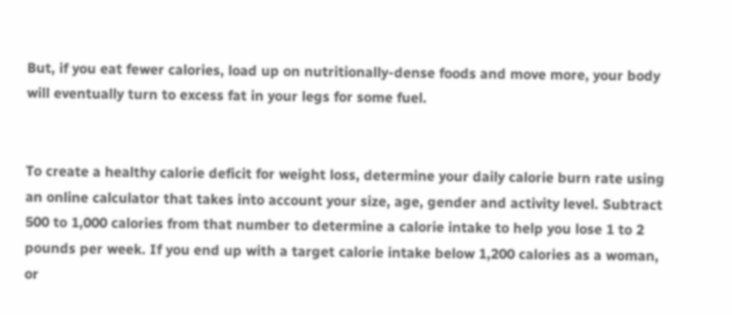But, if you eat fewer calories, load up on nutritionally-dense foods and move more, your body will eventually turn to excess fat in your legs for some fuel.


To create a healthy calorie deficit for weight loss, determine your daily calorie burn rate using an online calculator that takes into account your size, age, gender and activity level. Subtract 500 to 1,000 calories from that number to determine a calorie intake to help you lose 1 to 2 pounds per week. If you end up with a target calorie intake below 1,200 calories as a woman, or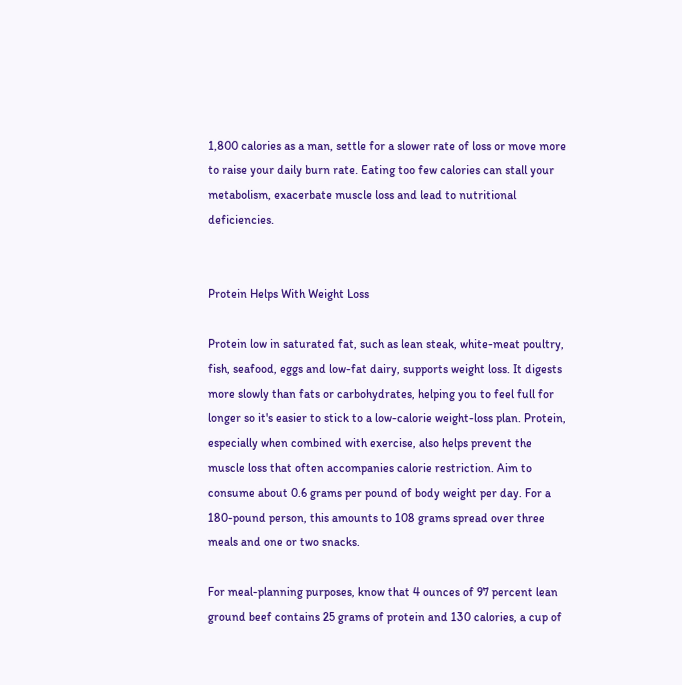1,800 calories as a man, settle for a slower rate of loss or move more to raise your daily burn rate. Eating too few calories can stall your metabolism, exacerbate muscle loss and lead to nutritional deficiencies.


Protein Helps With Weight Loss

Protein low in saturated fat, such as lean steak, white-meat poultry, fish, seafood, eggs and low-fat dairy, supports weight loss. It digests more slowly than fats or carbohydrates, helping you to feel full for longer so it's easier to stick to a low-calorie weight-loss plan. Protein, especially when combined with exercise, also helps prevent the muscle loss that often accompanies calorie restriction. Aim to consume about 0.6 grams per pound of body weight per day. For a 180-pound person, this amounts to 108 grams spread over three meals and one or two snacks.

For meal-planning purposes, know that 4 ounces of 97 percent lean ground beef contains 25 grams of protein and 130 calories, a cup of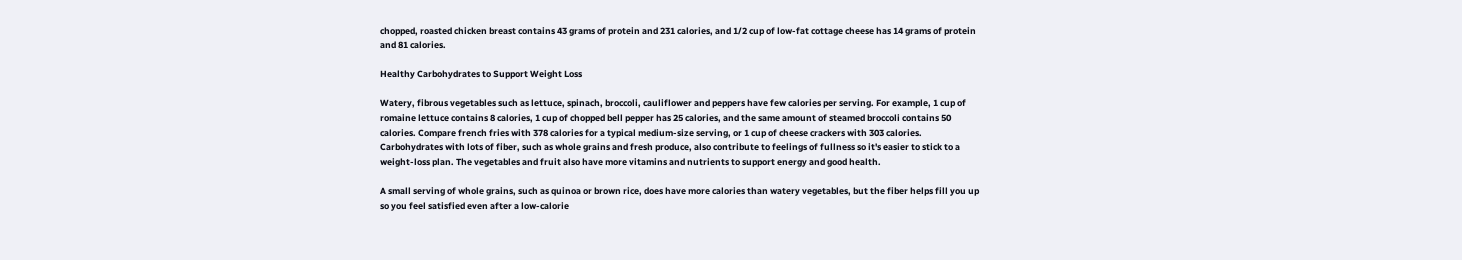chopped, roasted chicken breast contains 43 grams of protein and 231 calories, and 1/2 cup of low-fat cottage cheese has 14 grams of protein and 81 calories.

Healthy Carbohydrates to Support Weight Loss

Watery, fibrous vegetables such as lettuce, spinach, broccoli, cauliflower and peppers have few calories per serving. For example, 1 cup of romaine lettuce contains 8 calories, 1 cup of chopped bell pepper has 25 calories, and the same amount of steamed broccoli contains 50 calories. Compare french fries with 378 calories for a typical medium-size serving, or 1 cup of cheese crackers with 303 calories. Carbohydrates with lots of fiber, such as whole grains and fresh produce, also contribute to feelings of fullness so it's easier to stick to a weight-loss plan. The vegetables and fruit also have more vitamins and nutrients to support energy and good health.

A small serving of whole grains, such as quinoa or brown rice, does have more calories than watery vegetables, but the fiber helps fill you up so you feel satisfied even after a low-calorie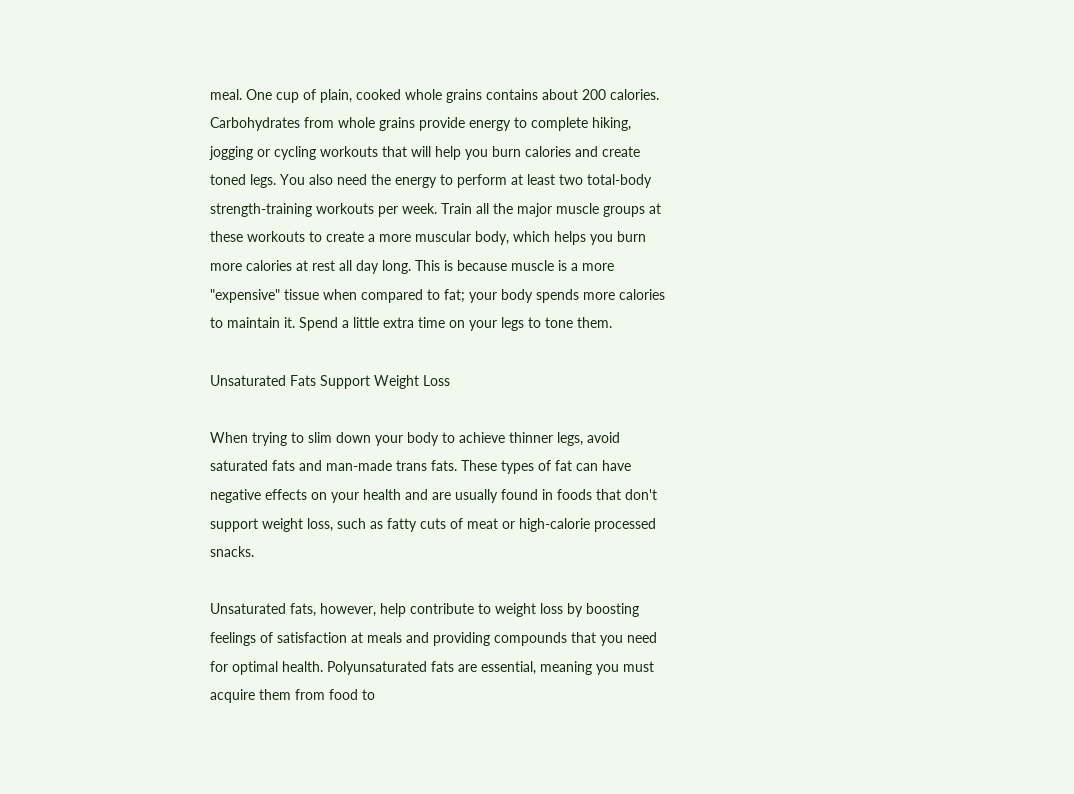meal. One cup of plain, cooked whole grains contains about 200 calories. Carbohydrates from whole grains provide energy to complete hiking, jogging or cycling workouts that will help you burn calories and create toned legs. You also need the energy to perform at least two total-body strength-training workouts per week. Train all the major muscle groups at these workouts to create a more muscular body, which helps you burn more calories at rest all day long. This is because muscle is a more "expensive" tissue when compared to fat; your body spends more calories to maintain it. Spend a little extra time on your legs to tone them.

Unsaturated Fats Support Weight Loss

When trying to slim down your body to achieve thinner legs, avoid saturated fats and man-made trans fats. These types of fat can have negative effects on your health and are usually found in foods that don't support weight loss, such as fatty cuts of meat or high-calorie processed snacks.

Unsaturated fats, however, help contribute to weight loss by boosting feelings of satisfaction at meals and providing compounds that you need for optimal health. Polyunsaturated fats are essential, meaning you must acquire them from food to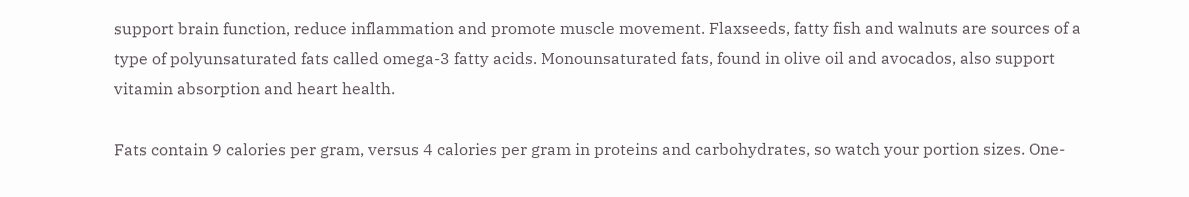support brain function, reduce inflammation and promote muscle movement. Flaxseeds, fatty fish and walnuts are sources of a type of polyunsaturated fats called omega-3 fatty acids. Monounsaturated fats, found in olive oil and avocados, also support vitamin absorption and heart health.

Fats contain 9 calories per gram, versus 4 calories per gram in proteins and carbohydrates, so watch your portion sizes. One-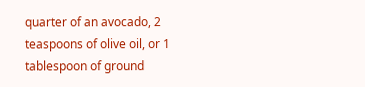quarter of an avocado, 2 teaspoons of olive oil, or 1 tablespoon of ground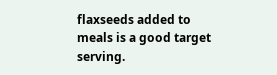flaxseeds added to meals is a good target serving.